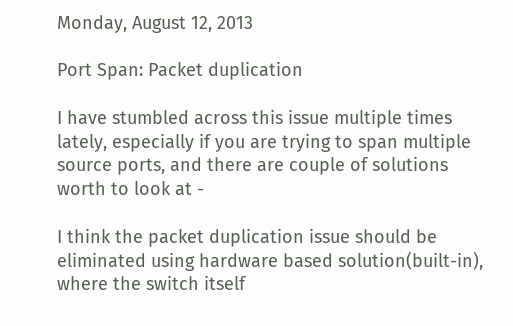Monday, August 12, 2013

Port Span: Packet duplication

I have stumbled across this issue multiple times lately, especially if you are trying to span multiple source ports, and there are couple of solutions worth to look at -

I think the packet duplication issue should be eliminated using hardware based solution(built-in), where the switch itself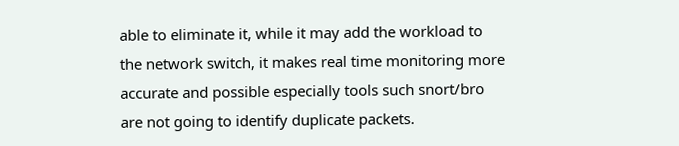able to eliminate it, while it may add the workload to the network switch, it makes real time monitoring more accurate and possible especially tools such snort/bro are not going to identify duplicate packets.